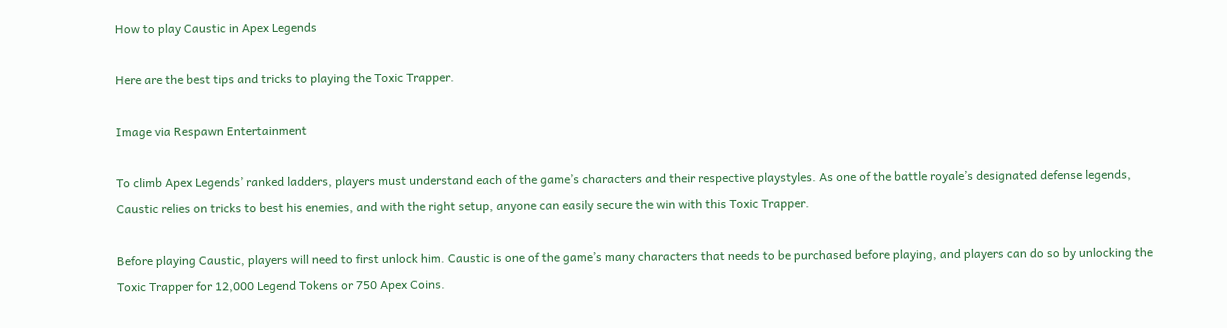How to play Caustic in Apex Legends

Here are the best tips and tricks to playing the Toxic Trapper.

Image via Respawn Entertainment

To climb Apex Legends’ ranked ladders, players must understand each of the game’s characters and their respective playstyles. As one of the battle royale’s designated defense legends, Caustic relies on tricks to best his enemies, and with the right setup, anyone can easily secure the win with this Toxic Trapper.

Before playing Caustic, players will need to first unlock him. Caustic is one of the game’s many characters that needs to be purchased before playing, and players can do so by unlocking the Toxic Trapper for 12,000 Legend Tokens or 750 Apex Coins.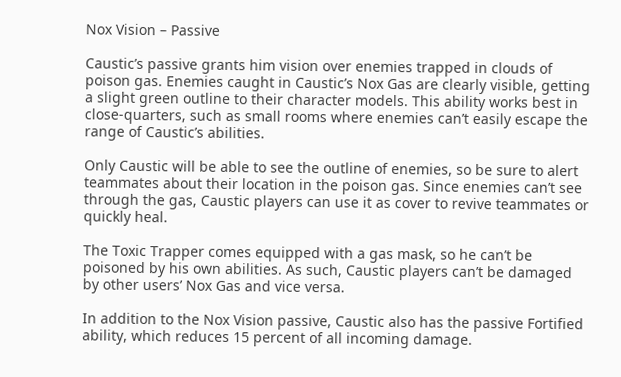Nox Vision – Passive

Caustic’s passive grants him vision over enemies trapped in clouds of poison gas. Enemies caught in Caustic’s Nox Gas are clearly visible, getting a slight green outline to their character models. This ability works best in close-quarters, such as small rooms where enemies can’t easily escape the range of Caustic’s abilities.

Only Caustic will be able to see the outline of enemies, so be sure to alert teammates about their location in the poison gas. Since enemies can’t see through the gas, Caustic players can use it as cover to revive teammates or quickly heal.

The Toxic Trapper comes equipped with a gas mask, so he can’t be poisoned by his own abilities. As such, Caustic players can’t be damaged by other users’ Nox Gas and vice versa.

In addition to the Nox Vision passive, Caustic also has the passive Fortified ability, which reduces 15 percent of all incoming damage.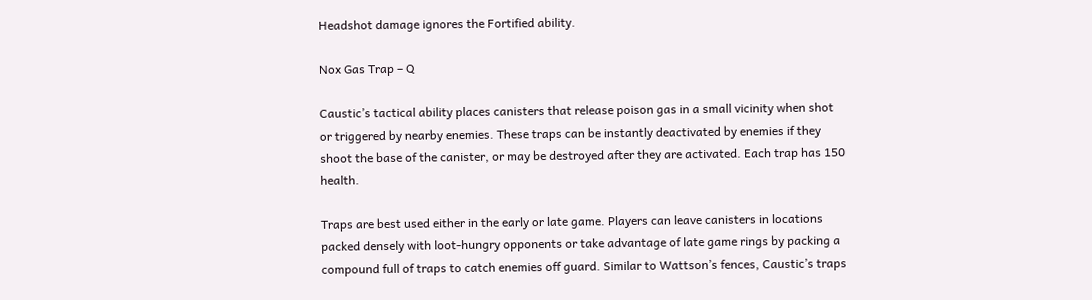Headshot damage ignores the Fortified ability.

Nox Gas Trap – Q

Caustic’s tactical ability places canisters that release poison gas in a small vicinity when shot or triggered by nearby enemies. These traps can be instantly deactivated by enemies if they shoot the base of the canister, or may be destroyed after they are activated. Each trap has 150 health.

Traps are best used either in the early or late game. Players can leave canisters in locations packed densely with loot-hungry opponents or take advantage of late game rings by packing a compound full of traps to catch enemies off guard. Similar to Wattson’s fences, Caustic’s traps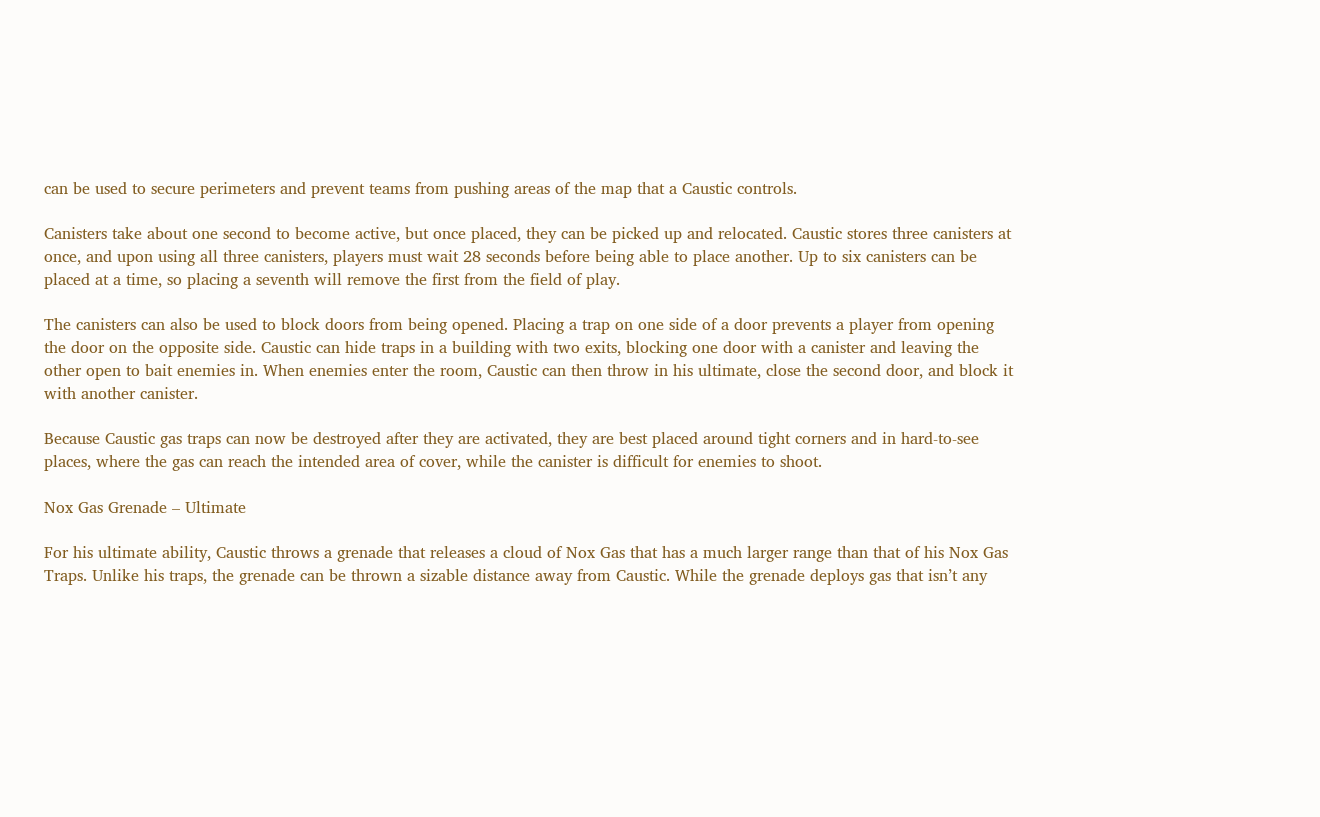can be used to secure perimeters and prevent teams from pushing areas of the map that a Caustic controls.

Canisters take about one second to become active, but once placed, they can be picked up and relocated. Caustic stores three canisters at once, and upon using all three canisters, players must wait 28 seconds before being able to place another. Up to six canisters can be placed at a time, so placing a seventh will remove the first from the field of play.

The canisters can also be used to block doors from being opened. Placing a trap on one side of a door prevents a player from opening the door on the opposite side. Caustic can hide traps in a building with two exits, blocking one door with a canister and leaving the other open to bait enemies in. When enemies enter the room, Caustic can then throw in his ultimate, close the second door, and block it with another canister.

Because Caustic gas traps can now be destroyed after they are activated, they are best placed around tight corners and in hard-to-see places, where the gas can reach the intended area of cover, while the canister is difficult for enemies to shoot.

Nox Gas Grenade – Ultimate

For his ultimate ability, Caustic throws a grenade that releases a cloud of Nox Gas that has a much larger range than that of his Nox Gas Traps. Unlike his traps, the grenade can be thrown a sizable distance away from Caustic. While the grenade deploys gas that isn’t any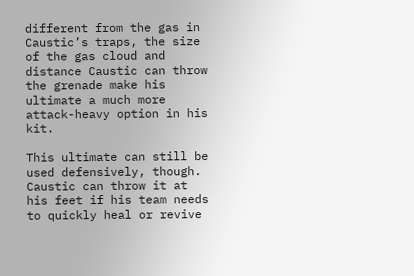different from the gas in Caustic’s traps, the size of the gas cloud and distance Caustic can throw the grenade make his ultimate a much more attack-heavy option in his kit.

This ultimate can still be used defensively, though. Caustic can throw it at his feet if his team needs to quickly heal or revive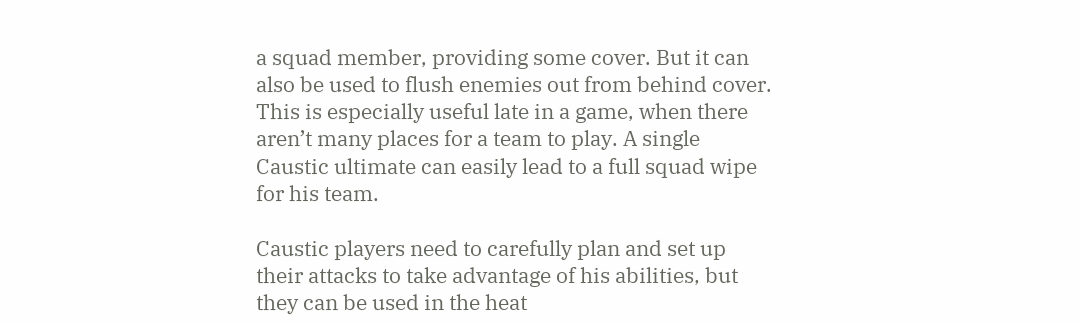a squad member, providing some cover. But it can also be used to flush enemies out from behind cover. This is especially useful late in a game, when there aren’t many places for a team to play. A single Caustic ultimate can easily lead to a full squad wipe for his team.

Caustic players need to carefully plan and set up their attacks to take advantage of his abilities, but they can be used in the heat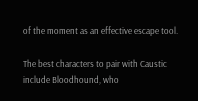of the moment as an effective escape tool.

The best characters to pair with Caustic include Bloodhound, who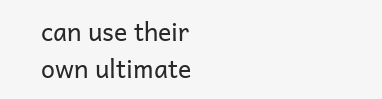can use their own ultimate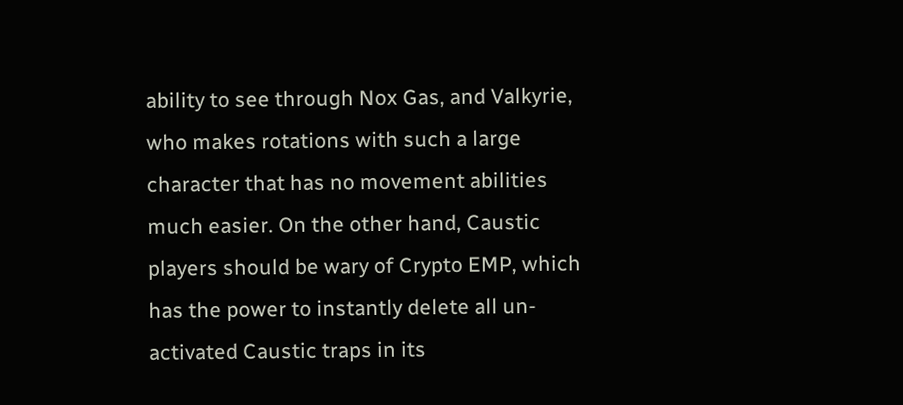ability to see through Nox Gas, and Valkyrie, who makes rotations with such a large character that has no movement abilities much easier. On the other hand, Caustic players should be wary of Crypto EMP, which has the power to instantly delete all un-activated Caustic traps in its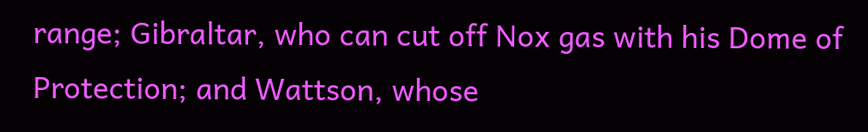range; Gibraltar, who can cut off Nox gas with his Dome of Protection; and Wattson, whose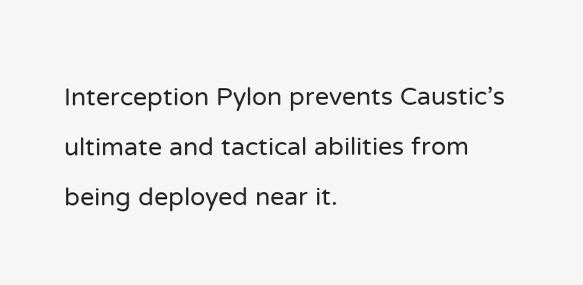Interception Pylon prevents Caustic’s ultimate and tactical abilities from being deployed near it.